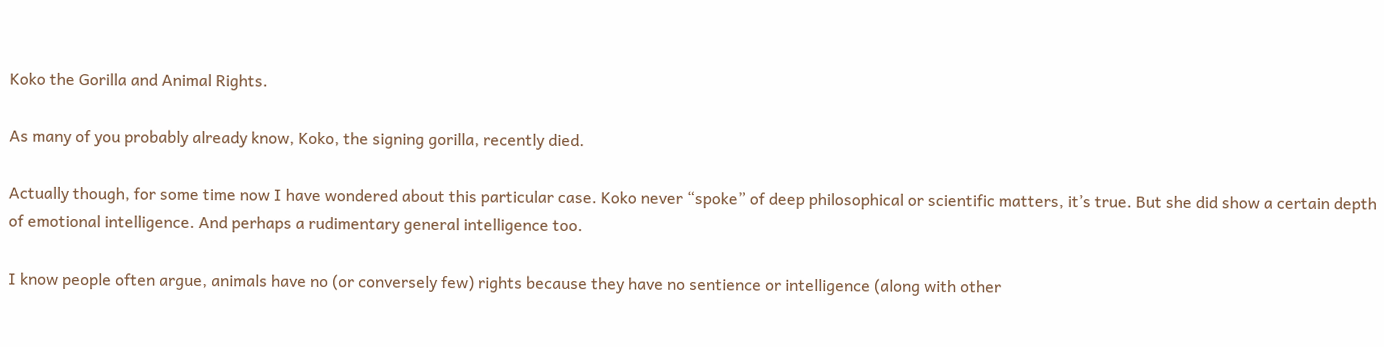Koko the Gorilla and Animal Rights.

As many of you probably already know, Koko, the signing gorilla, recently died.

Actually though, for some time now I have wondered about this particular case. Koko never “spoke” of deep philosophical or scientific matters, it’s true. But she did show a certain depth of emotional intelligence. And perhaps a rudimentary general intelligence too.

I know people often argue, animals have no (or conversely few) rights because they have no sentience or intelligence (along with other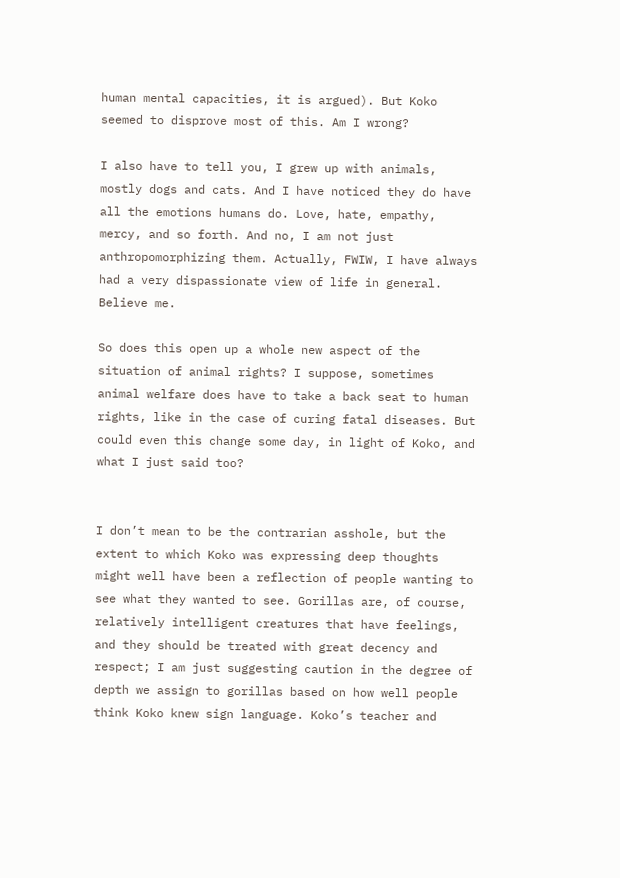human mental capacities, it is argued). But Koko seemed to disprove most of this. Am I wrong?

I also have to tell you, I grew up with animals, mostly dogs and cats. And I have noticed they do have all the emotions humans do. Love, hate, empathy, mercy, and so forth. And no, I am not just anthropomorphizing them. Actually, FWIW, I have always had a very dispassionate view of life in general. Believe me.

So does this open up a whole new aspect of the situation of animal rights? I suppose, sometimes animal welfare does have to take a back seat to human rights, like in the case of curing fatal diseases. But could even this change some day, in light of Koko, and what I just said too?


I don’t mean to be the contrarian asshole, but the extent to which Koko was expressing deep thoughts might well have been a reflection of people wanting to see what they wanted to see. Gorillas are, of course, relatively intelligent creatures that have feelings, and they should be treated with great decency and respect; I am just suggesting caution in the degree of depth we assign to gorillas based on how well people think Koko knew sign language. Koko’s teacher and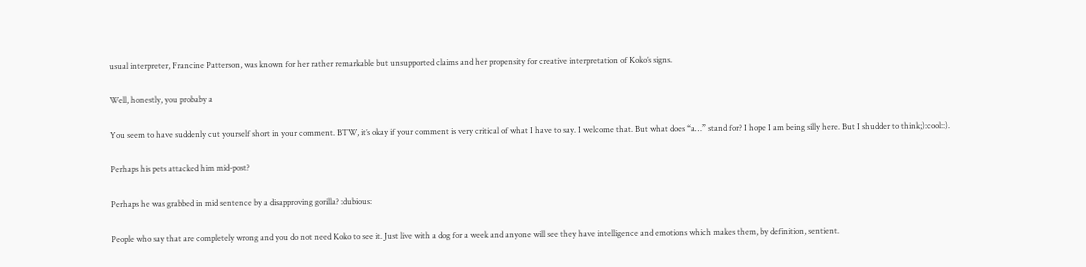usual interpreter, Francine Patterson, was known for her rather remarkable but unsupported claims and her propensity for creative interpretation of Koko’s signs.

Well, honestly, you probaby a

You seem to have suddenly cut yourself short in your comment. BTW, it’s okay if your comment is very critical of what I have to say. I welcome that. But what does “a…” stand for? I hope I am being silly here. But I shudder to think;):cool::).

Perhaps his pets attacked him mid-post?

Perhaps he was grabbed in mid sentence by a disapproving gorilla? :dubious:

People who say that are completely wrong and you do not need Koko to see it. Just live with a dog for a week and anyone will see they have intelligence and emotions which makes them, by definition, sentient.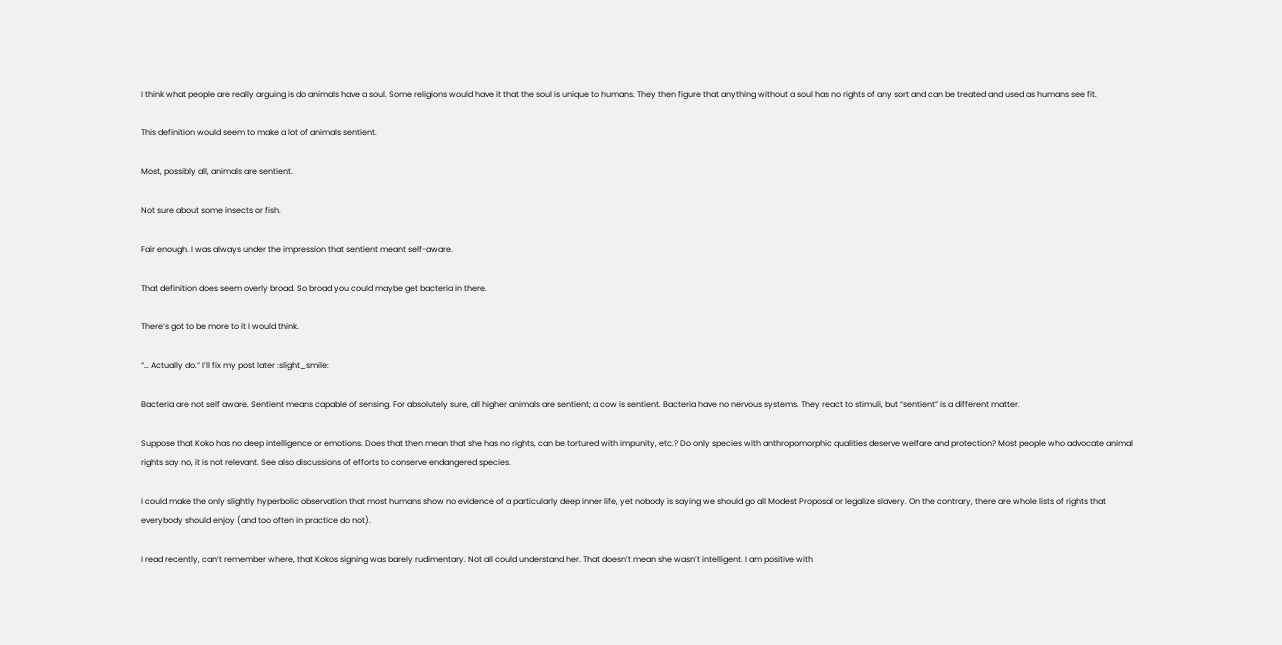I think what people are really arguing is do animals have a soul. Some religions would have it that the soul is unique to humans. They then figure that anything without a soul has no rights of any sort and can be treated and used as humans see fit.

This definition would seem to make a lot of animals sentient.

Most, possibly all, animals are sentient.

Not sure about some insects or fish.

Fair enough. I was always under the impression that sentient meant self-aware.

That definition does seem overly broad. So broad you could maybe get bacteria in there.

There’s got to be more to it I would think.

“… Actually do.” I’ll fix my post later :slight_smile:

Bacteria are not self aware. Sentient means capable of sensing. For absolutely sure, all higher animals are sentient; a cow is sentient. Bacteria have no nervous systems. They react to stimuli, but “sentient” is a different matter.

Suppose that Koko has no deep intelligence or emotions. Does that then mean that she has no rights, can be tortured with impunity, etc.? Do only species with anthropomorphic qualities deserve welfare and protection? Most people who advocate animal rights say no, it is not relevant. See also discussions of efforts to conserve endangered species.

I could make the only slightly hyperbolic observation that most humans show no evidence of a particularly deep inner life, yet nobody is saying we should go all Modest Proposal or legalize slavery. On the contrary, there are whole lists of rights that everybody should enjoy (and too often in practice do not).

I read recently, can’t remember where, that Kokos signing was barely rudimentary. Not all could understand her. That doesn’t mean she wasn’t intelligent. I am positive with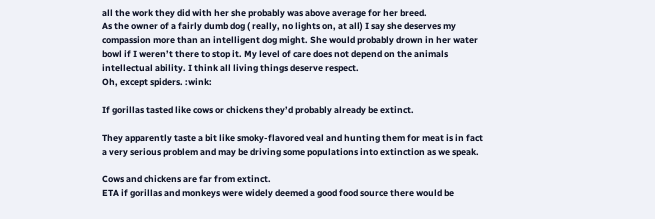all the work they did with her she probably was above average for her breed.
As the owner of a fairly dumb dog ( really, no lights on, at all) I say she deserves my compassion more than an intelligent dog might. She would probably drown in her water bowl if I weren’t there to stop it. My level of care does not depend on the animals intellectual ability. I think all living things deserve respect.
Oh, except spiders. :wink:

If gorillas tasted like cows or chickens they’d probably already be extinct.

They apparently taste a bit like smoky-flavored veal and hunting them for meat is in fact a very serious problem and may be driving some populations into extinction as we speak.

Cows and chickens are far from extinct.
ETA if gorillas and monkeys were widely deemed a good food source there would be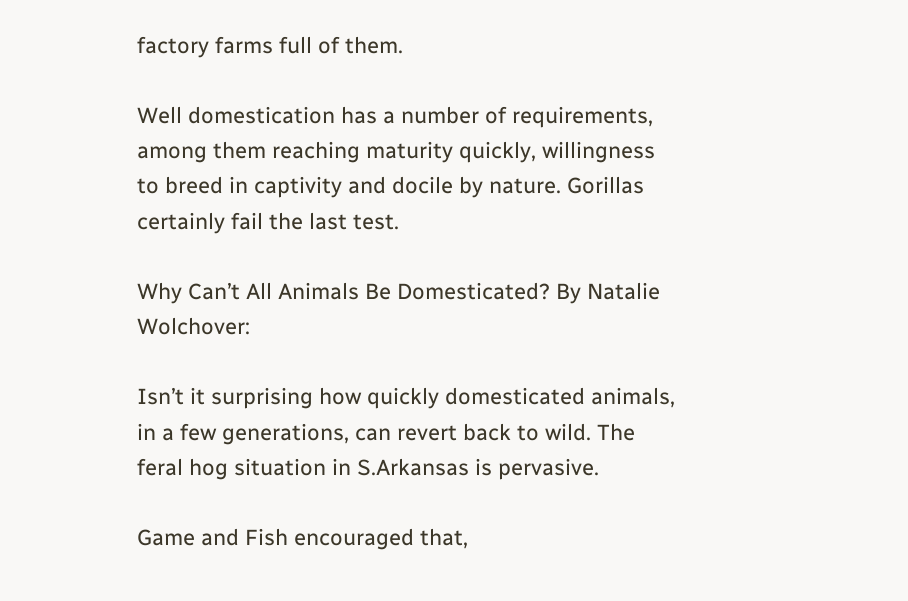factory farms full of them.

Well domestication has a number of requirements, among them reaching maturity quickly, willingness to breed in captivity and docile by nature. Gorillas certainly fail the last test.

Why Can’t All Animals Be Domesticated? By Natalie Wolchover:

Isn’t it surprising how quickly domesticated animals, in a few generations, can revert back to wild. The feral hog situation in S.Arkansas is pervasive.

Game and Fish encouraged that,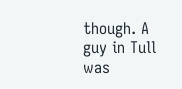though. A guy in Tull was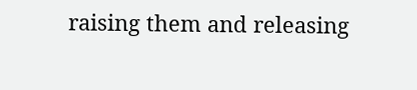raising them and releasing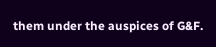them under the auspices of G&F.